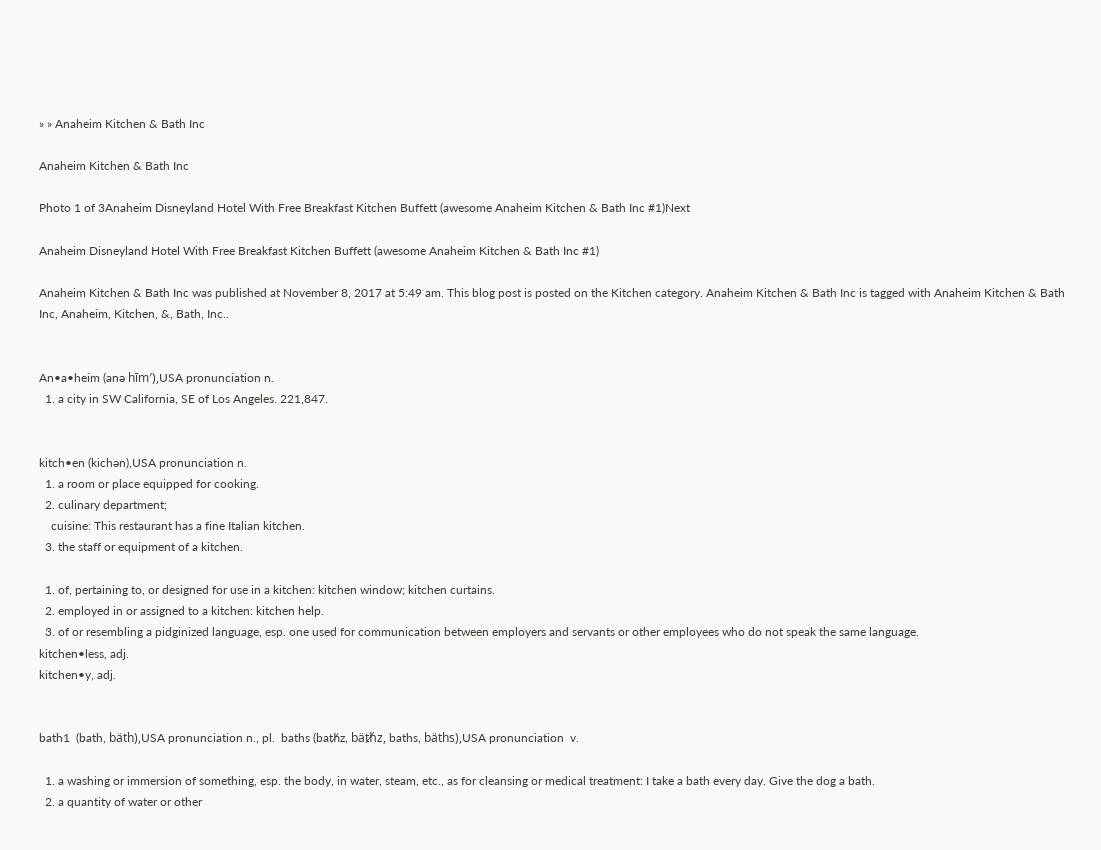» » Anaheim Kitchen & Bath Inc

Anaheim Kitchen & Bath Inc

Photo 1 of 3Anaheim Disneyland Hotel With Free Breakfast Kitchen Buffett (awesome Anaheim Kitchen & Bath Inc #1)Next

Anaheim Disneyland Hotel With Free Breakfast Kitchen Buffett (awesome Anaheim Kitchen & Bath Inc #1)

Anaheim Kitchen & Bath Inc was published at November 8, 2017 at 5:49 am. This blog post is posted on the Kitchen category. Anaheim Kitchen & Bath Inc is tagged with Anaheim Kitchen & Bath Inc, Anaheim, Kitchen, &, Bath, Inc..


An•a•heim (anə hīm′),USA pronunciation n.
  1. a city in SW California, SE of Los Angeles. 221,847.


kitch•en (kichən),USA pronunciation n.
  1. a room or place equipped for cooking.
  2. culinary department;
    cuisine: This restaurant has a fine Italian kitchen.
  3. the staff or equipment of a kitchen.

  1. of, pertaining to, or designed for use in a kitchen: kitchen window; kitchen curtains.
  2. employed in or assigned to a kitchen: kitchen help.
  3. of or resembling a pidginized language, esp. one used for communication between employers and servants or other employees who do not speak the same language.
kitchen•less, adj.
kitchen•y, adj.


bath1  (bath, bäth),USA pronunciation n., pl.  baths (baᵺz, bäᵺz, baths, bäths),USA pronunciation  v.

  1. a washing or immersion of something, esp. the body, in water, steam, etc., as for cleansing or medical treatment: I take a bath every day. Give the dog a bath.
  2. a quantity of water or other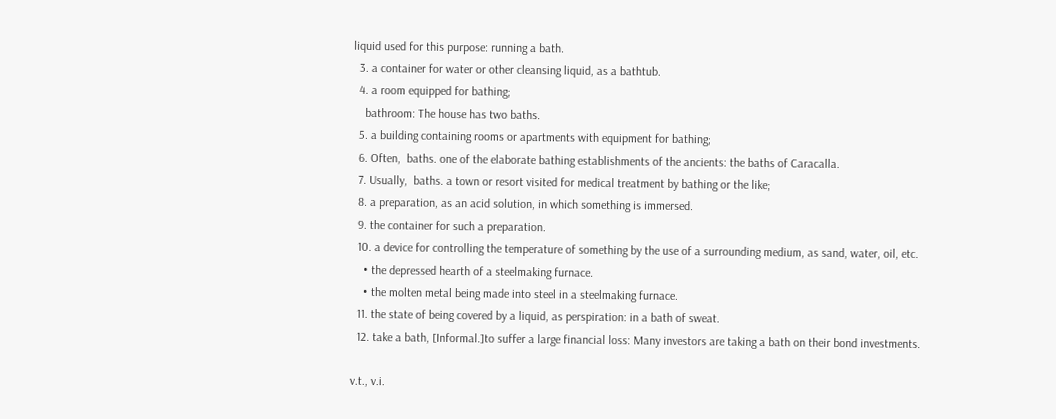liquid used for this purpose: running a bath.
  3. a container for water or other cleansing liquid, as a bathtub.
  4. a room equipped for bathing;
    bathroom: The house has two baths.
  5. a building containing rooms or apartments with equipment for bathing;
  6. Often,  baths. one of the elaborate bathing establishments of the ancients: the baths of Caracalla.
  7. Usually,  baths. a town or resort visited for medical treatment by bathing or the like;
  8. a preparation, as an acid solution, in which something is immersed.
  9. the container for such a preparation.
  10. a device for controlling the temperature of something by the use of a surrounding medium, as sand, water, oil, etc.
    • the depressed hearth of a steelmaking furnace.
    • the molten metal being made into steel in a steelmaking furnace.
  11. the state of being covered by a liquid, as perspiration: in a bath of sweat.
  12. take a bath, [Informal.]to suffer a large financial loss: Many investors are taking a bath on their bond investments.

v.t., v.i.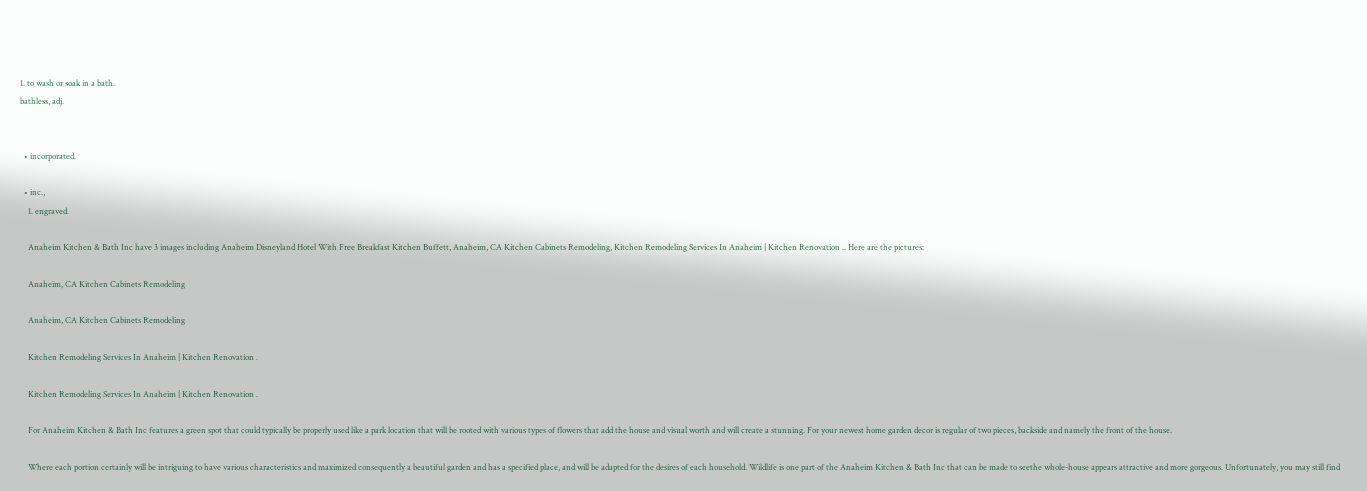1. to wash or soak in a bath.
bathless, adj.


  • incorporated.

  • inc.,
    1. engraved.

    Anaheim Kitchen & Bath Inc have 3 images including Anaheim Disneyland Hotel With Free Breakfast Kitchen Buffett, Anaheim, CA Kitchen Cabinets Remodeling, Kitchen Remodeling Services In Anaheim | Kitchen Renovation .. Here are the pictures:

    Anaheim, CA Kitchen Cabinets Remodeling

    Anaheim, CA Kitchen Cabinets Remodeling

    Kitchen Remodeling Services In Anaheim | Kitchen Renovation .

    Kitchen Remodeling Services In Anaheim | Kitchen Renovation .

    For Anaheim Kitchen & Bath Inc features a green spot that could typically be properly used like a park location that will be rooted with various types of flowers that add the house and visual worth and will create a stunning. For your newest home garden decor is regular of two pieces, backside and namely the front of the house.

    Where each portion certainly will be intriguing to have various characteristics and maximized consequently a beautiful garden and has a specified place, and will be adapted for the desires of each household. Wildlife is one part of the Anaheim Kitchen & Bath Inc that can be made to seethe whole-house appears attractive and more gorgeous. Unfortunately, you may still find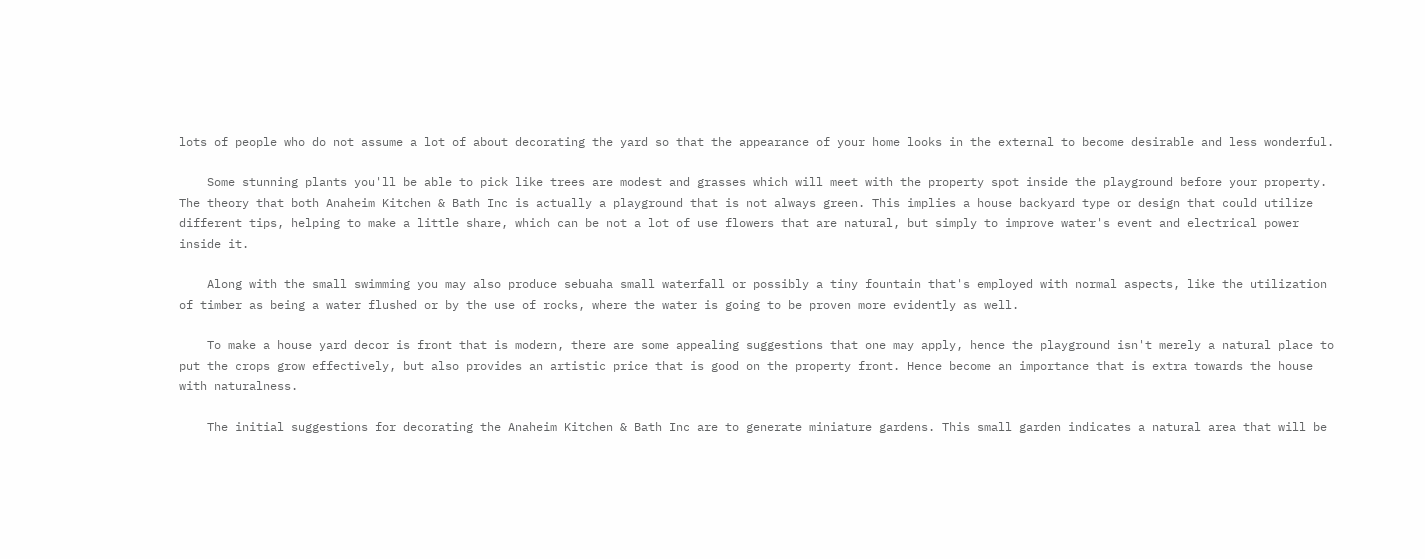lots of people who do not assume a lot of about decorating the yard so that the appearance of your home looks in the external to become desirable and less wonderful.

    Some stunning plants you'll be able to pick like trees are modest and grasses which will meet with the property spot inside the playground before your property. The theory that both Anaheim Kitchen & Bath Inc is actually a playground that is not always green. This implies a house backyard type or design that could utilize different tips, helping to make a little share, which can be not a lot of use flowers that are natural, but simply to improve water's event and electrical power inside it.

    Along with the small swimming you may also produce sebuaha small waterfall or possibly a tiny fountain that's employed with normal aspects, like the utilization of timber as being a water flushed or by the use of rocks, where the water is going to be proven more evidently as well.

    To make a house yard decor is front that is modern, there are some appealing suggestions that one may apply, hence the playground isn't merely a natural place to put the crops grow effectively, but also provides an artistic price that is good on the property front. Hence become an importance that is extra towards the house with naturalness.

    The initial suggestions for decorating the Anaheim Kitchen & Bath Inc are to generate miniature gardens. This small garden indicates a natural area that will be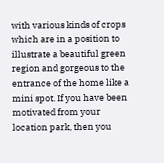with various kinds of crops which are in a position to illustrate a beautiful green region and gorgeous to the entrance of the home like a mini spot. If you have been motivated from your location park, then you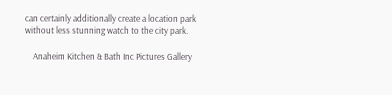can certainly additionally create a location park without less stunning watch to the city park.

    Anaheim Kitchen & Bath Inc Pictures Gallery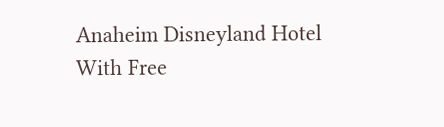Anaheim Disneyland Hotel With Free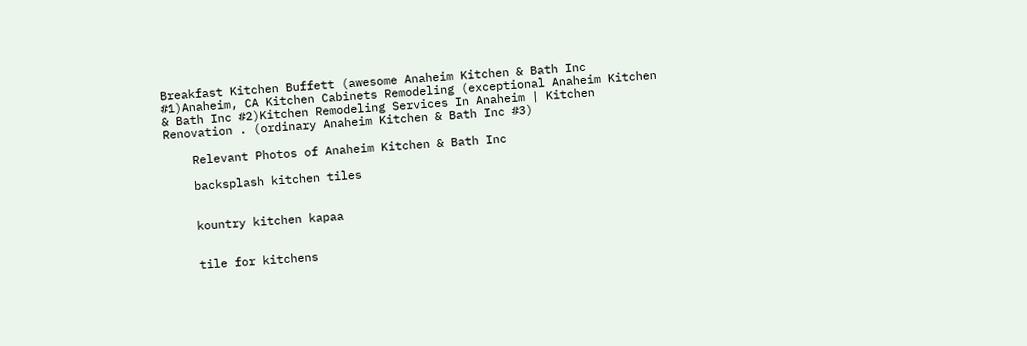Breakfast Kitchen Buffett (awesome Anaheim Kitchen & Bath Inc #1)Anaheim, CA Kitchen Cabinets Remodeling (exceptional Anaheim Kitchen & Bath Inc #2)Kitchen Remodeling Services In Anaheim | Kitchen Renovation . (ordinary Anaheim Kitchen & Bath Inc #3)

    Relevant Photos of Anaheim Kitchen & Bath Inc

    backsplash kitchen tiles


    kountry kitchen kapaa


    tile for kitchens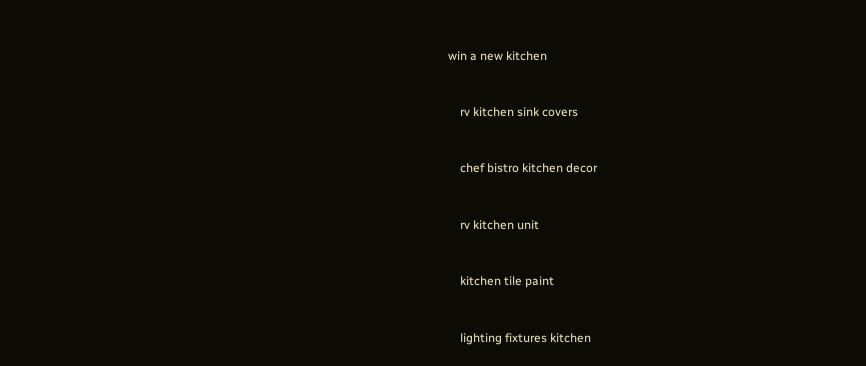win a new kitchen


    rv kitchen sink covers


    chef bistro kitchen decor


    rv kitchen unit


    kitchen tile paint


    lighting fixtures kitchen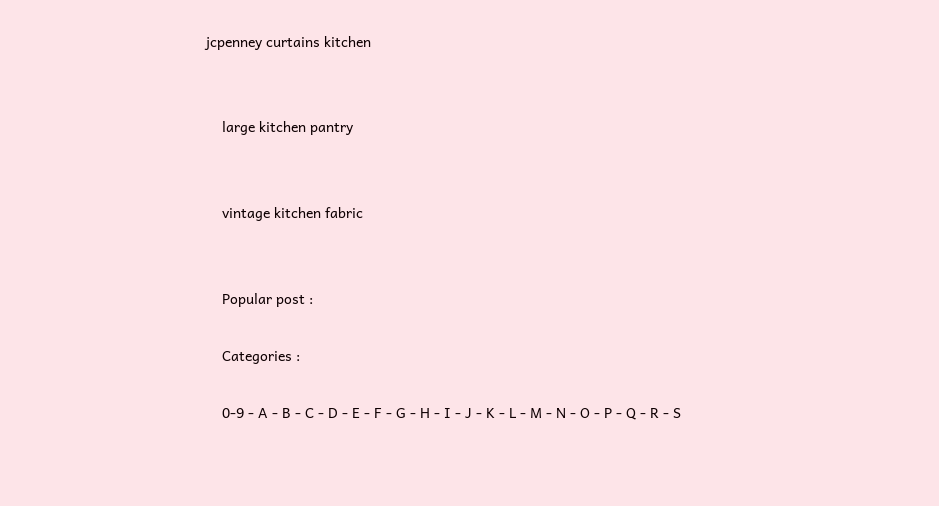jcpenney curtains kitchen


    large kitchen pantry


    vintage kitchen fabric


    Popular post :

    Categories :

    0-9 - A - B - C - D - E - F - G - H - I - J - K - L - M - N - O - P - Q - R - S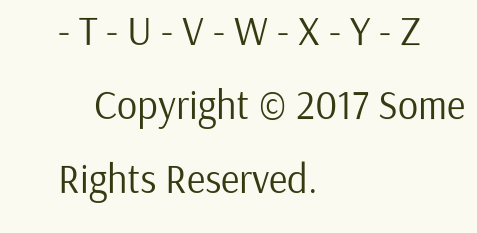- T - U - V - W - X - Y - Z
    Copyright © 2017 Some Rights Reserved.